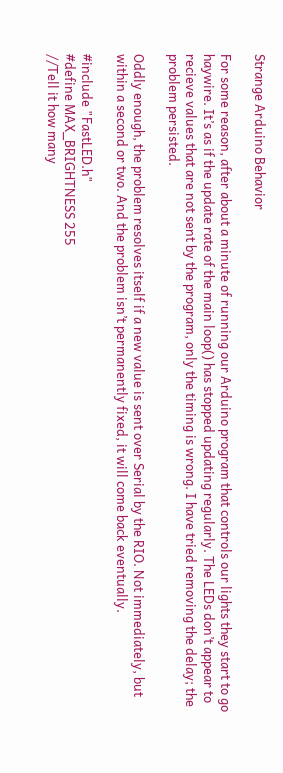Strange Arduino Behavior

For some reason, after about a minute of running our Arduino program that controls our lights they start to go haywire. It’s as if the update rate of the main loop() has stopped updating regularly. The LEDs don’t appear to recieve values that are not sent by the program, only the timing is wrong. I have tried removing the delay; the problem persisted.

Oddly enough, the problem resolves itself if a new value is sent over Serial by the RIO. Not immediately, but within a second or two. And the problem isn’t permanently fixed, it will come back eventually.

#include "FastLED.h"
#define MAX_BRIGHTNESS 255
//Tell it how many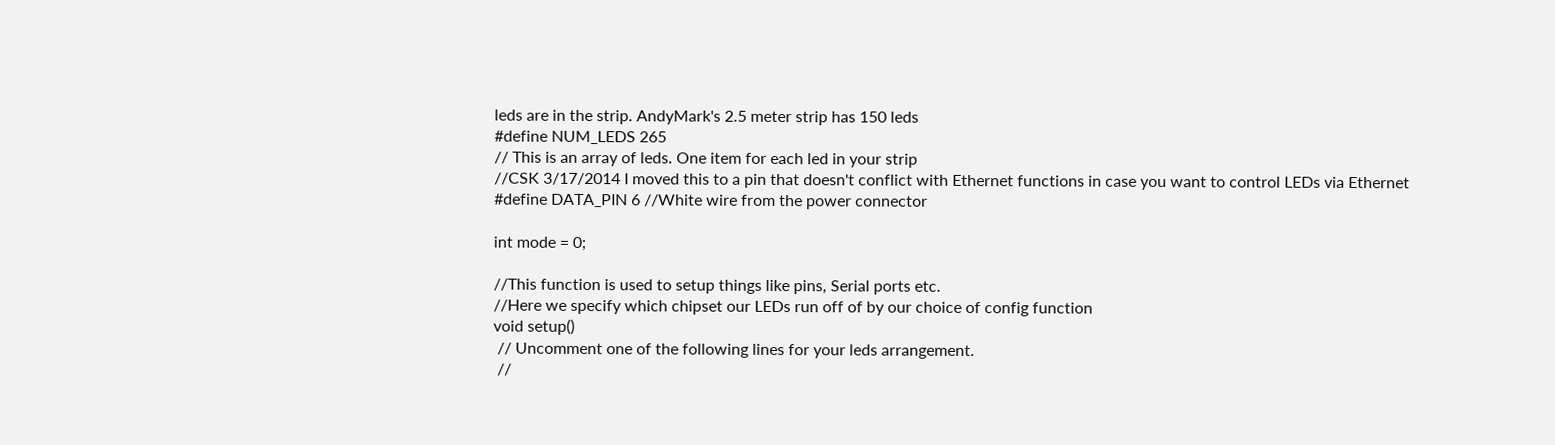leds are in the strip. AndyMark's 2.5 meter strip has 150 leds
#define NUM_LEDS 265
// This is an array of leds. One item for each led in your strip
//CSK 3/17/2014 I moved this to a pin that doesn't conflict with Ethernet functions in case you want to control LEDs via Ethernet
#define DATA_PIN 6 //White wire from the power connector

int mode = 0;

//This function is used to setup things like pins, Serial ports etc.
//Here we specify which chipset our LEDs run off of by our choice of config function
void setup()
 // Uncomment one of the following lines for your leds arrangement.
 //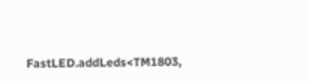FastLED.addLeds<TM1803,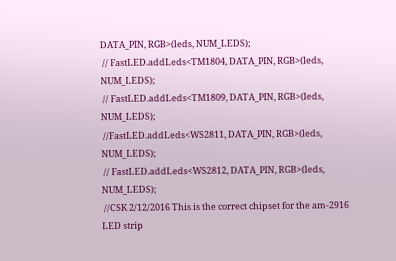DATA_PIN, RGB>(leds, NUM_LEDS);
 // FastLED.addLeds<TM1804, DATA_PIN, RGB>(leds, NUM_LEDS);
 // FastLED.addLeds<TM1809, DATA_PIN, RGB>(leds, NUM_LEDS);
 //FastLED.addLeds<WS2811, DATA_PIN, RGB>(leds, NUM_LEDS);
 // FastLED.addLeds<WS2812, DATA_PIN, RGB>(leds, NUM_LEDS);
 //CSK 2/12/2016 This is the correct chipset for the am-2916 LED strip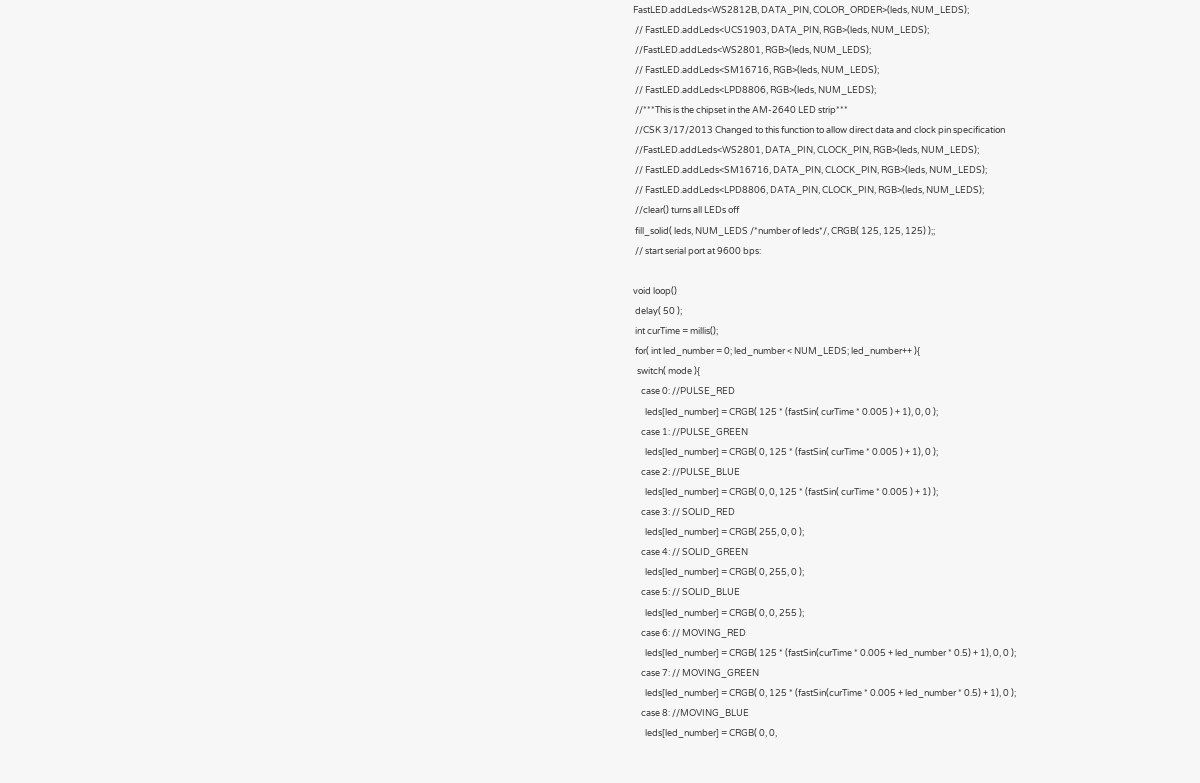FastLED.addLeds<WS2812B, DATA_PIN, COLOR_ORDER>(leds, NUM_LEDS);
 // FastLED.addLeds<UCS1903, DATA_PIN, RGB>(leds, NUM_LEDS);
 //FastLED.addLeds<WS2801, RGB>(leds, NUM_LEDS);
 // FastLED.addLeds<SM16716, RGB>(leds, NUM_LEDS);
 // FastLED.addLeds<LPD8806, RGB>(leds, NUM_LEDS);
 //***This is the chipset in the AM-2640 LED strip***
 //CSK 3/17/2013 Changed to this function to allow direct data and clock pin specification
 //FastLED.addLeds<WS2801, DATA_PIN, CLOCK_PIN, RGB>(leds, NUM_LEDS);
 // FastLED.addLeds<SM16716, DATA_PIN, CLOCK_PIN, RGB>(leds, NUM_LEDS);
 // FastLED.addLeds<LPD8806, DATA_PIN, CLOCK_PIN, RGB>(leds, NUM_LEDS);
 //clear() turns all LEDs off
 fill_solid( leds, NUM_LEDS /*number of leds*/, CRGB( 125, 125, 125) );;
 // start serial port at 9600 bps:

void loop()
 delay( 50 );
 int curTime = millis();
 for( int led_number = 0; led_number < NUM_LEDS; led_number++ ){
  switch( mode ){
    case 0: //PULSE_RED
      leds[led_number] = CRGB( 125 * (fastSin( curTime * 0.005 ) + 1), 0, 0 );
    case 1: //PULSE_GREEN
      leds[led_number] = CRGB( 0, 125 * (fastSin( curTime * 0.005 ) + 1), 0 );
    case 2: //PULSE_BLUE
      leds[led_number] = CRGB( 0, 0, 125 * (fastSin( curTime * 0.005 ) + 1) );
    case 3: // SOLID_RED
      leds[led_number] = CRGB( 255, 0, 0 );
    case 4: // SOLID_GREEN
      leds[led_number] = CRGB( 0, 255, 0 );
    case 5: // SOLID_BLUE
      leds[led_number] = CRGB( 0, 0, 255 );
    case 6: // MOVING_RED
      leds[led_number] = CRGB( 125 * (fastSin(curTime * 0.005 + led_number * 0.5) + 1), 0, 0 );
    case 7: // MOVING_GREEN
      leds[led_number] = CRGB( 0, 125 * (fastSin(curTime * 0.005 + led_number * 0.5) + 1), 0 );
    case 8: //MOVING_BLUE
      leds[led_number] = CRGB( 0, 0,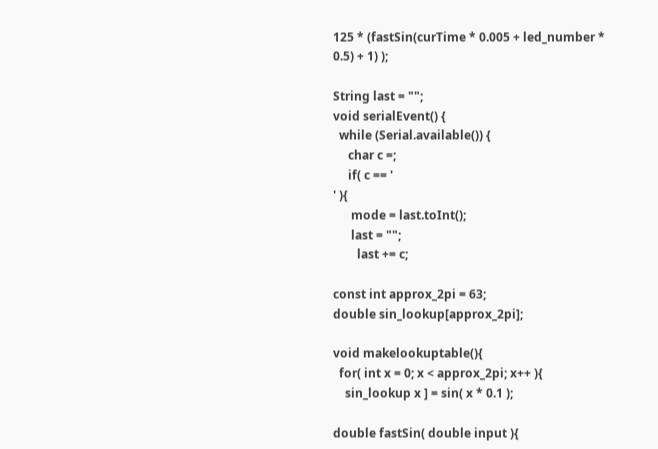125 * (fastSin(curTime * 0.005 + led_number * 0.5) + 1) );

String last = "";
void serialEvent() {
  while (Serial.available()) {
     char c =;
     if( c == '
' ){
      mode = last.toInt();
      last = "";
        last += c;

const int approx_2pi = 63;
double sin_lookup[approx_2pi];

void makelookuptable(){
  for( int x = 0; x < approx_2pi; x++ ){
    sin_lookup x ] = sin( x * 0.1 );

double fastSin( double input ){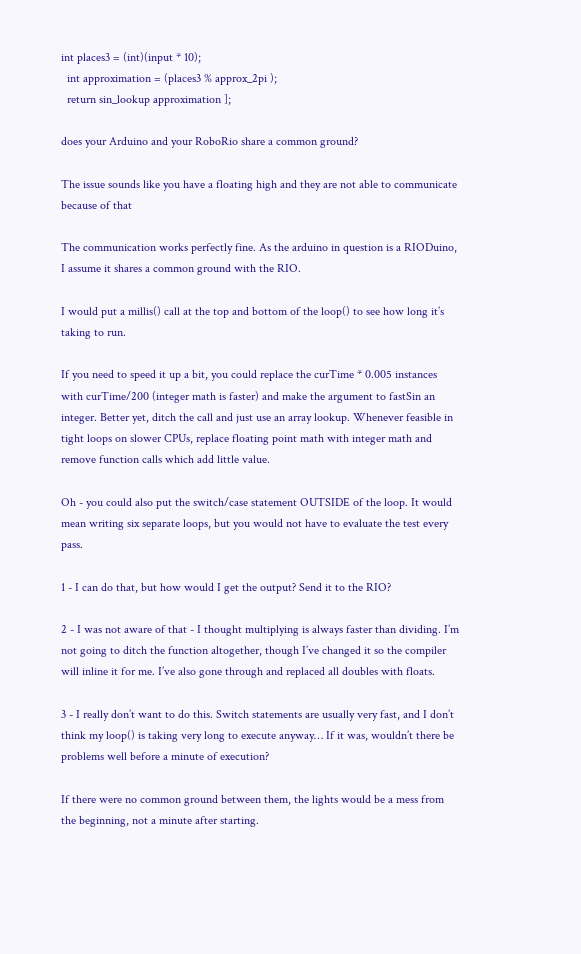int places3 = (int)(input * 10);
  int approximation = (places3 % approx_2pi );
  return sin_lookup approximation ];

does your Arduino and your RoboRio share a common ground?

The issue sounds like you have a floating high and they are not able to communicate because of that

The communication works perfectly fine. As the arduino in question is a RIODuino, I assume it shares a common ground with the RIO.

I would put a millis() call at the top and bottom of the loop() to see how long it’s taking to run.

If you need to speed it up a bit, you could replace the curTime * 0.005 instances with curTime/200 (integer math is faster) and make the argument to fastSin an integer. Better yet, ditch the call and just use an array lookup. Whenever feasible in tight loops on slower CPUs, replace floating point math with integer math and remove function calls which add little value.

Oh - you could also put the switch/case statement OUTSIDE of the loop. It would mean writing six separate loops, but you would not have to evaluate the test every pass.

1 - I can do that, but how would I get the output? Send it to the RIO?

2 - I was not aware of that - I thought multiplying is always faster than dividing. I’m not going to ditch the function altogether, though I’ve changed it so the compiler will inline it for me. I’ve also gone through and replaced all doubles with floats.

3 - I really don’t want to do this. Switch statements are usually very fast, and I don’t think my loop() is taking very long to execute anyway… If it was, wouldn’t there be problems well before a minute of execution?

If there were no common ground between them, the lights would be a mess from the beginning, not a minute after starting.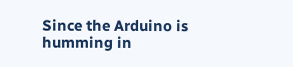Since the Arduino is humming in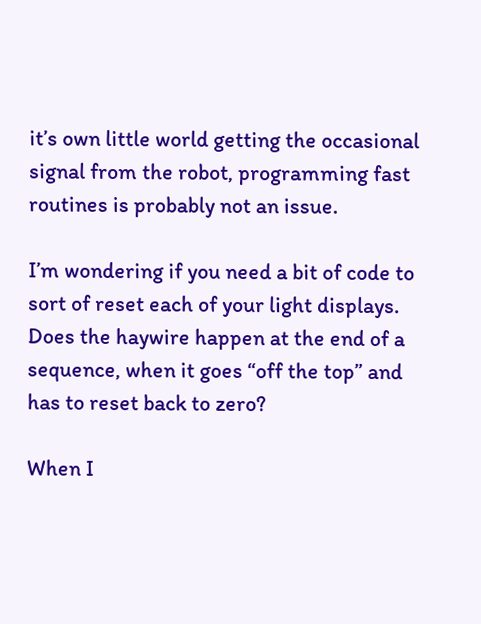it’s own little world getting the occasional signal from the robot, programming fast routines is probably not an issue.

I’m wondering if you need a bit of code to sort of reset each of your light displays. Does the haywire happen at the end of a sequence, when it goes “off the top” and has to reset back to zero?

When I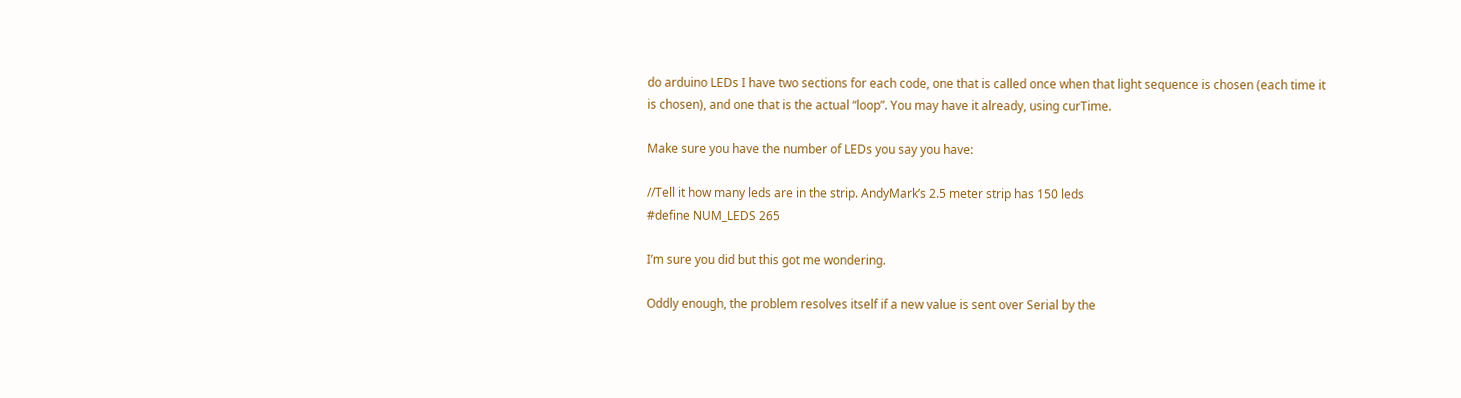do arduino LEDs I have two sections for each code, one that is called once when that light sequence is chosen (each time it is chosen), and one that is the actual “loop”. You may have it already, using curTime.

Make sure you have the number of LEDs you say you have:

//Tell it how many leds are in the strip. AndyMark’s 2.5 meter strip has 150 leds
#define NUM_LEDS 265

I’m sure you did but this got me wondering.

Oddly enough, the problem resolves itself if a new value is sent over Serial by the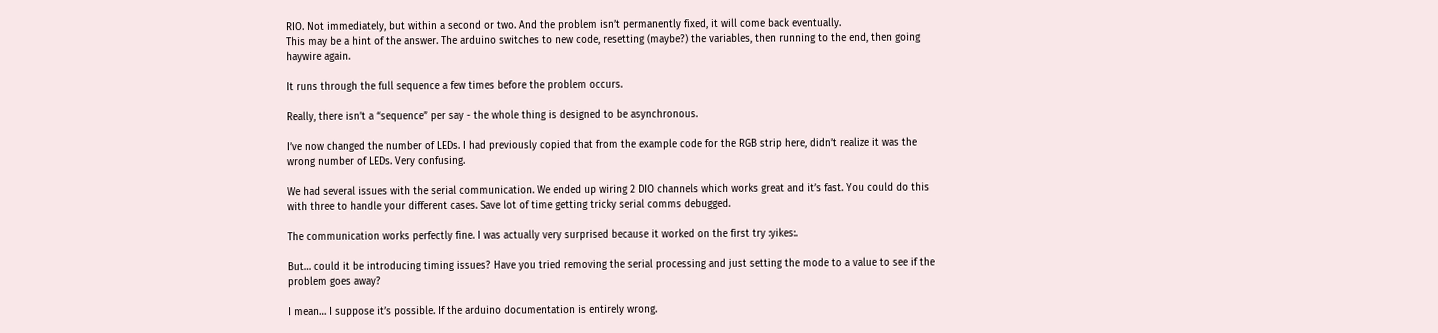RIO. Not immediately, but within a second or two. And the problem isn’t permanently fixed, it will come back eventually.
This may be a hint of the answer. The arduino switches to new code, resetting (maybe?) the variables, then running to the end, then going haywire again.

It runs through the full sequence a few times before the problem occurs.

Really, there isn’t a “sequence” per say - the whole thing is designed to be asynchronous.

I’ve now changed the number of LEDs. I had previously copied that from the example code for the RGB strip here, didn’t realize it was the wrong number of LEDs. Very confusing.

We had several issues with the serial communication. We ended up wiring 2 DIO channels which works great and it’s fast. You could do this with three to handle your different cases. Save lot of time getting tricky serial comms debugged.

The communication works perfectly fine. I was actually very surprised because it worked on the first try :yikes:.

But… could it be introducing timing issues? Have you tried removing the serial processing and just setting the mode to a value to see if the problem goes away?

I mean… I suppose it’s possible. If the arduino documentation is entirely wrong.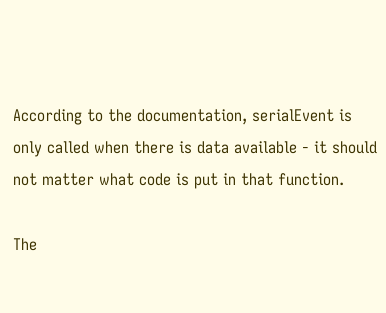According to the documentation, serialEvent is only called when there is data available - it should not matter what code is put in that function.

The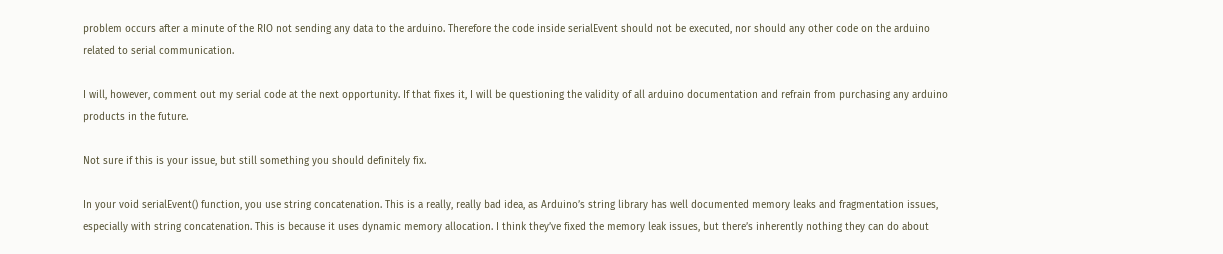problem occurs after a minute of the RIO not sending any data to the arduino. Therefore the code inside serialEvent should not be executed, nor should any other code on the arduino related to serial communication.

I will, however, comment out my serial code at the next opportunity. If that fixes it, I will be questioning the validity of all arduino documentation and refrain from purchasing any arduino products in the future.

Not sure if this is your issue, but still something you should definitely fix.

In your void serialEvent() function, you use string concatenation. This is a really, really bad idea, as Arduino’s string library has well documented memory leaks and fragmentation issues, especially with string concatenation. This is because it uses dynamic memory allocation. I think they’ve fixed the memory leak issues, but there’s inherently nothing they can do about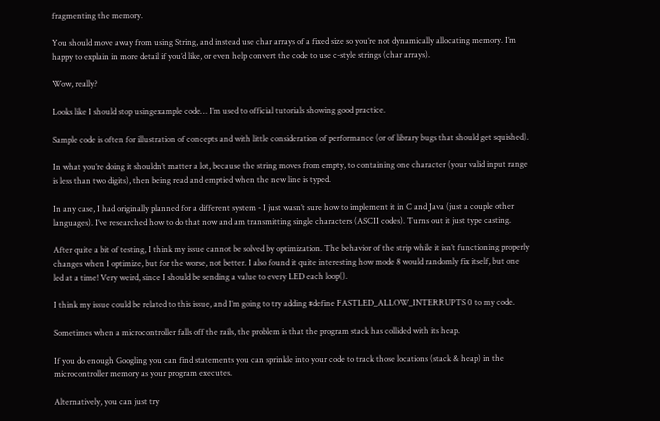fragmenting the memory.

You should move away from using String, and instead use char arrays of a fixed size so you’re not dynamically allocating memory. I’m happy to explain in more detail if you’d like, or even help convert the code to use c-style strings (char arrays).

Wow, really?

Looks like I should stop usingexample code… I’m used to official tutorials showing good practice.

Sample code is often for illustration of concepts and with little consideration of performance (or of library bugs that should get squished).

In what you’re doing it shouldn’t matter a lot, because the string moves from empty, to containing one character (your valid input range is less than two digits), then being read and emptied when the new line is typed.

In any case, I had originally planned for a different system - I just wasn’t sure how to implement it in C and Java (just a couple other languages). I’ve researched how to do that now and am transmitting single characters (ASCII codes). Turns out it just type casting.

After quite a bit of testing, I think my issue cannot be solved by optimization. The behavior of the strip while it isn’t functioning properly changes when I optimize, but for the worse, not better. I also found it quite interesting how mode 8 would randomly fix itself, but one led at a time! Very weird, since I should be sending a value to every LED each loop().

I think my issue could be related to this issue, and I’m going to try adding #define FASTLED_ALLOW_INTERRUPTS 0 to my code.

Sometimes when a microcontroller falls off the rails, the problem is that the program stack has collided with its heap.

If you do enough Googling you can find statements you can sprinkle into your code to track those locations (stack & heap) in the microcontroller memory as your program executes.

Alternatively, you can just try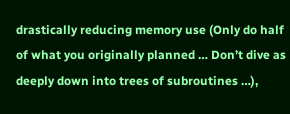drastically reducing memory use (Only do half of what you originally planned … Don’t dive as deeply down into trees of subroutines …),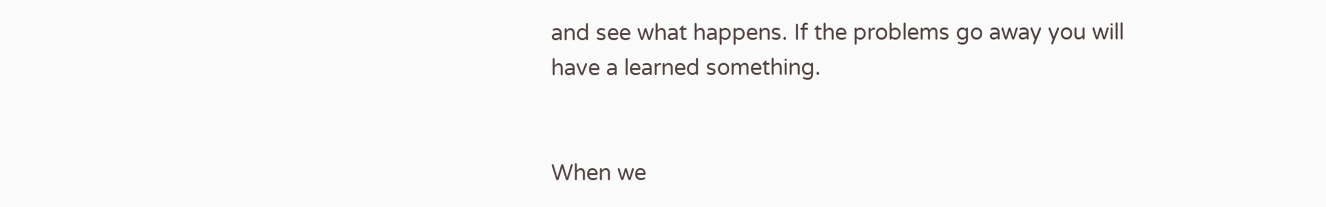and see what happens. If the problems go away you will have a learned something.


When we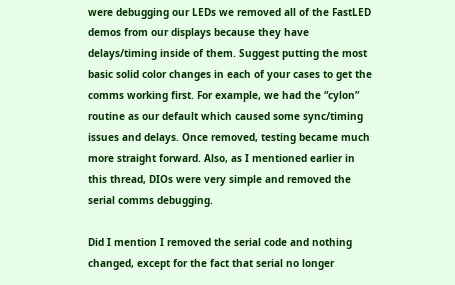were debugging our LEDs we removed all of the FastLED demos from our displays because they have delays/timing inside of them. Suggest putting the most basic solid color changes in each of your cases to get the comms working first. For example, we had the “cylon” routine as our default which caused some sync/timing issues and delays. Once removed, testing became much more straight forward. Also, as I mentioned earlier in this thread, DIOs were very simple and removed the serial comms debugging.

Did I mention I removed the serial code and nothing changed, except for the fact that serial no longer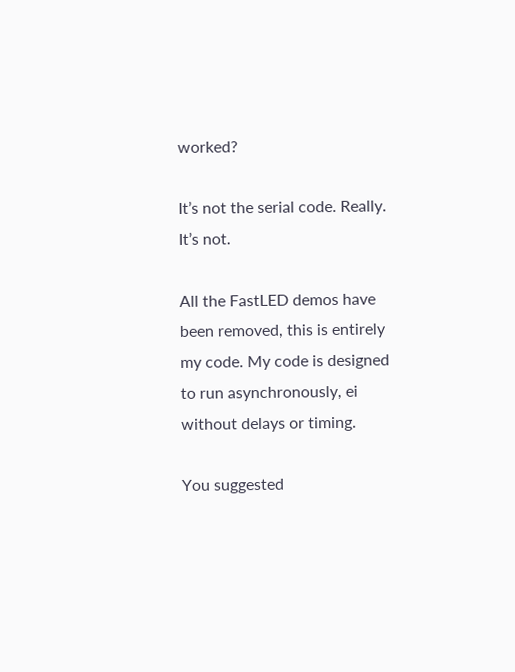worked?

It’s not the serial code. Really. It’s not.

All the FastLED demos have been removed, this is entirely my code. My code is designed to run asynchronously, ei without delays or timing.

You suggested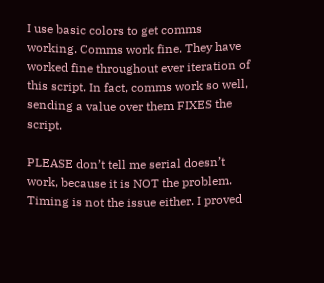I use basic colors to get comms working. Comms work fine. They have worked fine throughout ever iteration of this script. In fact, comms work so well, sending a value over them FIXES the script.

PLEASE don’t tell me serial doesn’t work, because it is NOT the problem. Timing is not the issue either. I proved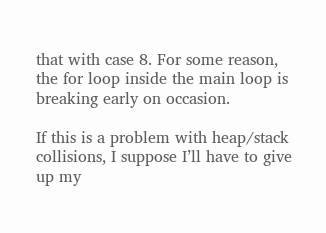that with case 8. For some reason, the for loop inside the main loop is breaking early on occasion.

If this is a problem with heap/stack collisions, I suppose I’ll have to give up my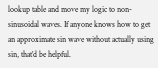lookup table and move my logic to non-sinusoidal waves. If anyone knows how to get an approximate sin wave without actually using sin, that’d be helpful.